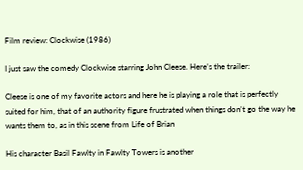Film review: Clockwise (1986)

I just saw the comedy Clockwise starring John Cleese. Here’s the trailer:

Cleese is one of my favorite actors and here he is playing a role that is perfectly suited for him, that of an authority figure frustrated when things don’t go the way he wants them to, as in this scene from Life of Brian

His character Basil Fawlty in Fawlty Towers is another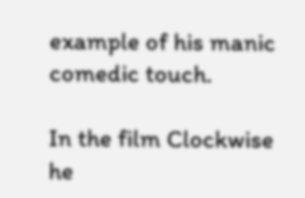example of his manic comedic touch.

In the film Clockwise he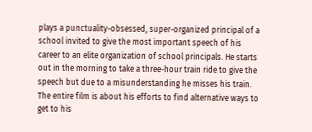plays a punctuality-obsessed, super-organized principal of a school invited to give the most important speech of his career to an elite organization of school principals. He starts out in the morning to take a three-hour train ride to give the speech but due to a misunderstanding he misses his train. The entire film is about his efforts to find alternative ways to get to his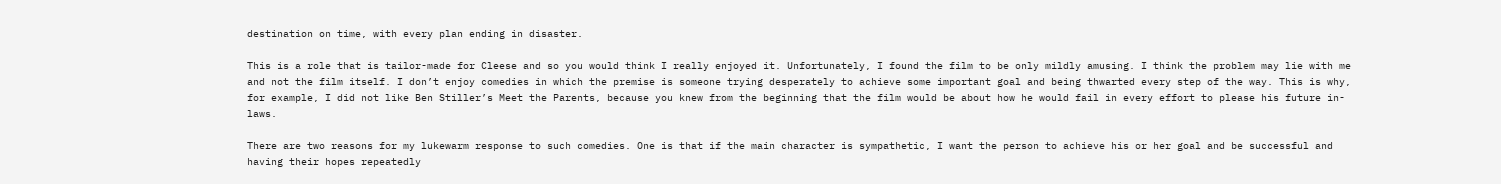destination on time, with every plan ending in disaster.

This is a role that is tailor-made for Cleese and so you would think I really enjoyed it. Unfortunately, I found the film to be only mildly amusing. I think the problem may lie with me and not the film itself. I don’t enjoy comedies in which the premise is someone trying desperately to achieve some important goal and being thwarted every step of the way. This is why, for example, I did not like Ben Stiller’s Meet the Parents, because you knew from the beginning that the film would be about how he would fail in every effort to please his future in-laws.

There are two reasons for my lukewarm response to such comedies. One is that if the main character is sympathetic, I want the person to achieve his or her goal and be successful and having their hopes repeatedly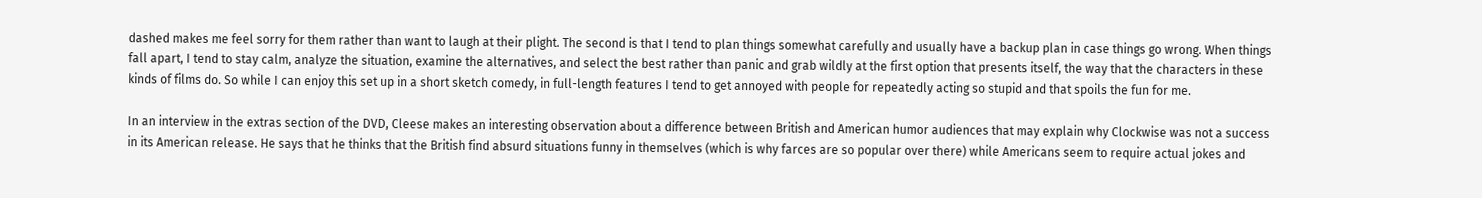dashed makes me feel sorry for them rather than want to laugh at their plight. The second is that I tend to plan things somewhat carefully and usually have a backup plan in case things go wrong. When things fall apart, I tend to stay calm, analyze the situation, examine the alternatives, and select the best rather than panic and grab wildly at the first option that presents itself, the way that the characters in these kinds of films do. So while I can enjoy this set up in a short sketch comedy, in full-length features I tend to get annoyed with people for repeatedly acting so stupid and that spoils the fun for me.

In an interview in the extras section of the DVD, Cleese makes an interesting observation about a difference between British and American humor audiences that may explain why Clockwise was not a success in its American release. He says that he thinks that the British find absurd situations funny in themselves (which is why farces are so popular over there) while Americans seem to require actual jokes and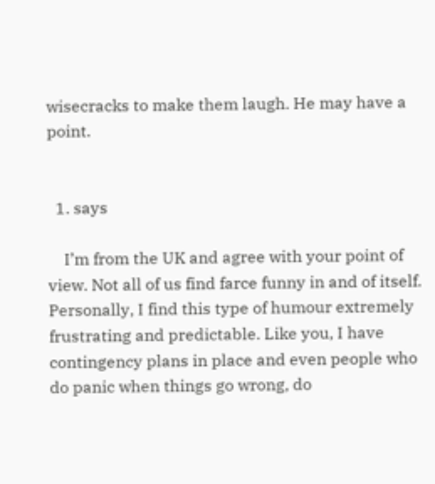wisecracks to make them laugh. He may have a point.


  1. says

    I’m from the UK and agree with your point of view. Not all of us find farce funny in and of itself. Personally, I find this type of humour extremely frustrating and predictable. Like you, I have contingency plans in place and even people who do panic when things go wrong, do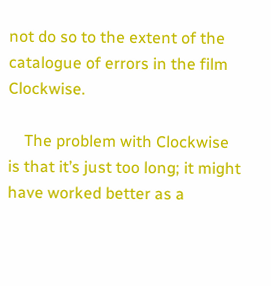not do so to the extent of the catalogue of errors in the film Clockwise.

    The problem with Clockwise is that it’s just too long; it might have worked better as a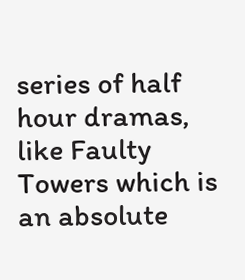series of half hour dramas, like Faulty Towers which is an absolute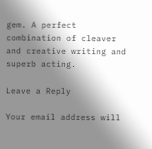gem. A perfect combination of cleaver and creative writing and superb acting.

Leave a Reply

Your email address will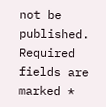not be published. Required fields are marked *